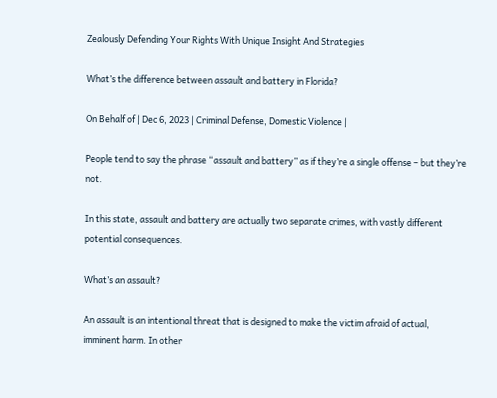Zealously Defending Your Rights With Unique Insight And Strategies

What’s the difference between assault and battery in Florida?

On Behalf of | Dec 6, 2023 | Criminal Defense, Domestic Violence |

People tend to say the phrase “assault and battery” as if they’re a single offense – but they’re not.

In this state, assault and battery are actually two separate crimes, with vastly different potential consequences.

What’s an assault?

An assault is an intentional threat that is designed to make the victim afraid of actual, imminent harm. In other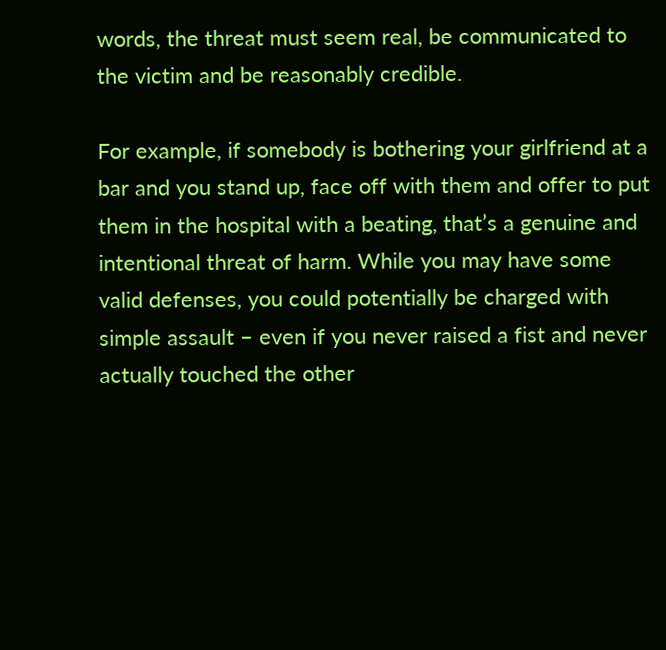words, the threat must seem real, be communicated to the victim and be reasonably credible.

For example, if somebody is bothering your girlfriend at a bar and you stand up, face off with them and offer to put them in the hospital with a beating, that’s a genuine and intentional threat of harm. While you may have some valid defenses, you could potentially be charged with simple assault – even if you never raised a fist and never actually touched the other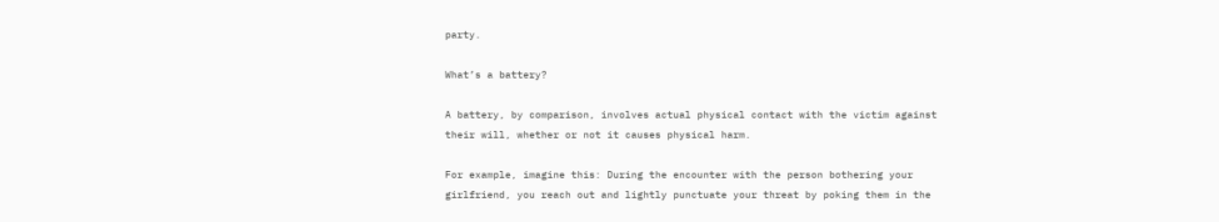party.

What’s a battery?

A battery, by comparison, involves actual physical contact with the victim against their will, whether or not it causes physical harm.

For example, imagine this: During the encounter with the person bothering your girlfriend, you reach out and lightly punctuate your threat by poking them in the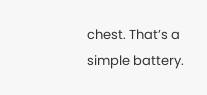chest. That’s a simple battery.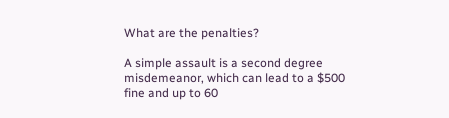What are the penalties?

A simple assault is a second degree misdemeanor, which can lead to a $500 fine and up to 60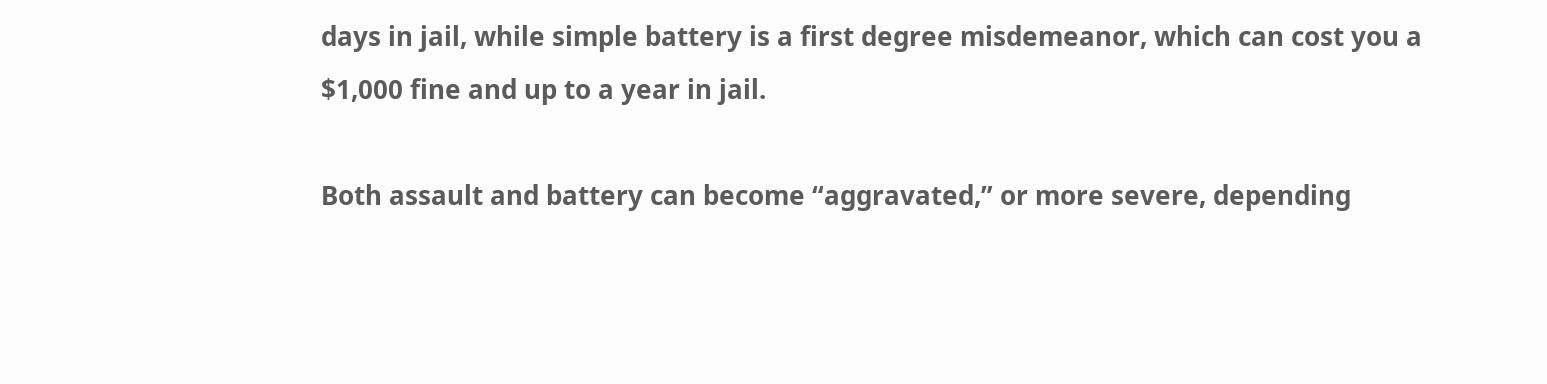days in jail, while simple battery is a first degree misdemeanor, which can cost you a $1,000 fine and up to a year in jail.

Both assault and battery can become “aggravated,” or more severe, depending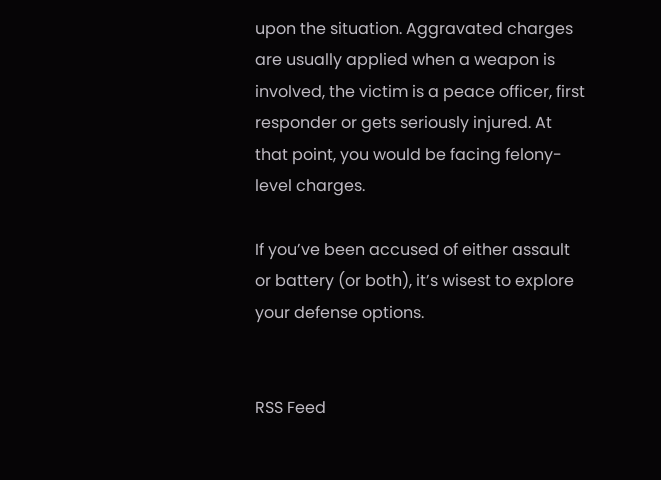upon the situation. Aggravated charges are usually applied when a weapon is involved, the victim is a peace officer, first responder or gets seriously injured. At that point, you would be facing felony-level charges.

If you’ve been accused of either assault or battery (or both), it’s wisest to explore your defense options.


RSS Feed